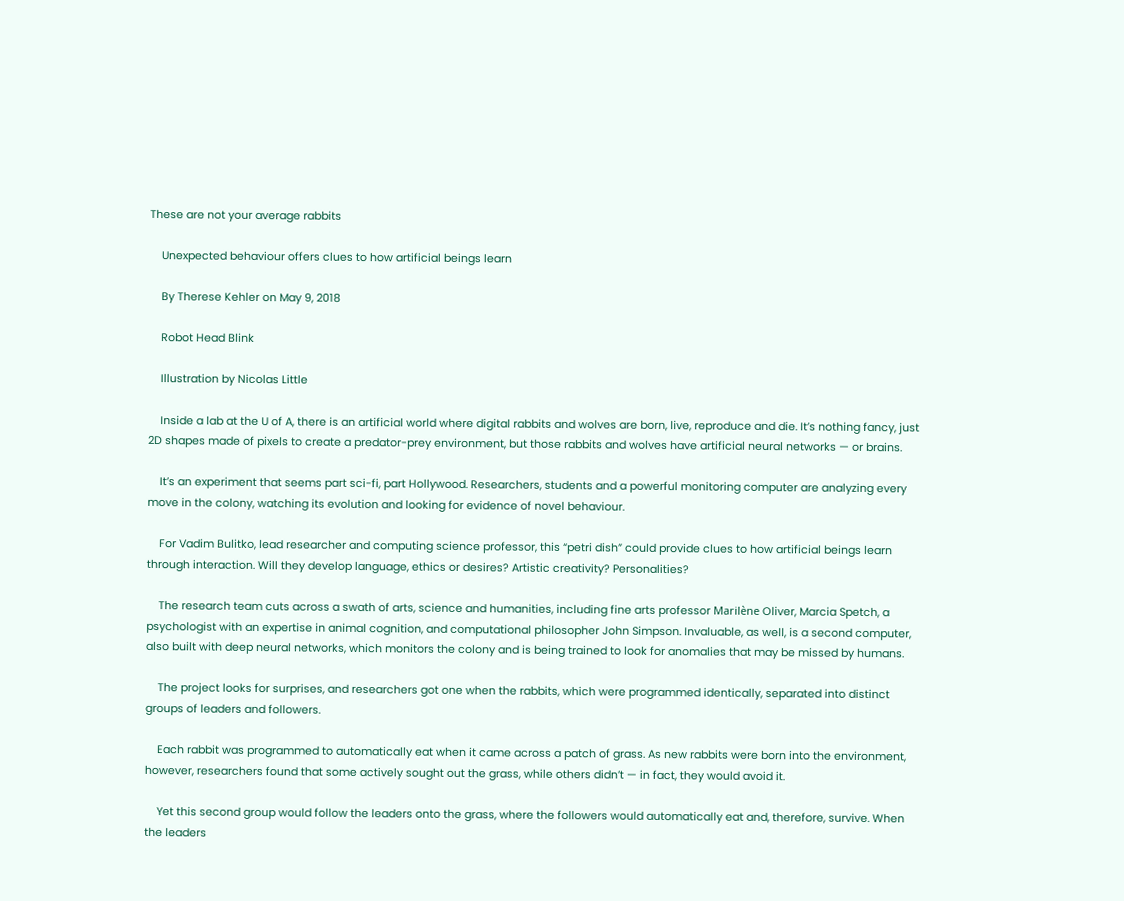These are not your average rabbits

    Unexpected behaviour offers clues to how artificial beings learn

    By Therese Kehler on May 9, 2018

    Robot Head Blink

    Illustration by Nicolas Little

    Inside a lab at the U of A, there is an artificial world where digital rabbits and wolves are born, live, reproduce and die. It’s nothing fancy, just 2D shapes made of pixels to create a predator-prey environment, but those rabbits and wolves have artificial neural networks — or brains.

    It’s an experiment that seems part sci-fi, part Hollywood. Researchers, students and a powerful monitoring computer are analyzing every move in the colony, watching its evolution and looking for evidence of novel behaviour.

    For Vadim Bulitko, lead researcher and computing science professor, this “petri dish” could provide clues to how artificial beings learn through interaction. Will they develop language, ethics or desires? Artistic creativity? Personalities?

    The research team cuts across a swath of arts, science and humanities, including fine arts professor Marilène Oliver, Marcia Spetch, a psychologist with an expertise in animal cognition, and computational philosopher John Simpson. Invaluable, as well, is a second computer, also built with deep neural networks, which monitors the colony and is being trained to look for anomalies that may be missed by humans.

    The project looks for surprises, and researchers got one when the rabbits, which were programmed identically, separated into distinct groups of leaders and followers.

    Each rabbit was programmed to automatically eat when it came across a patch of grass. As new rabbits were born into the environment, however, researchers found that some actively sought out the grass, while others didn’t — in fact, they would avoid it.

    Yet this second group would follow the leaders onto the grass, where the followers would automatically eat and, therefore, survive. When the leaders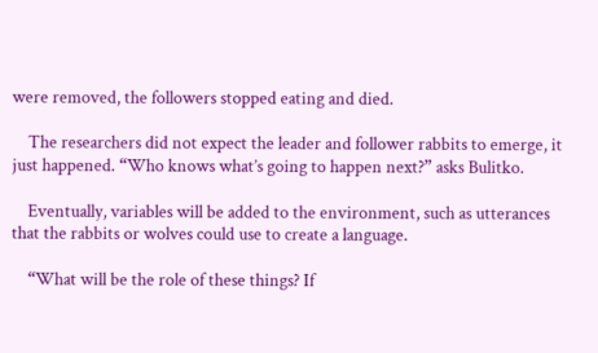were removed, the followers stopped eating and died.

    The researchers did not expect the leader and follower rabbits to emerge, it just happened. “Who knows what’s going to happen next?” asks Bulitko.

    Eventually, variables will be added to the environment, such as utterances that the rabbits or wolves could use to create a language.

    “What will be the role of these things? If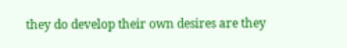they do develop their own desires are they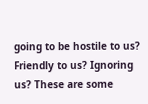going to be hostile to us? Friendly to us? Ignoring us? These are some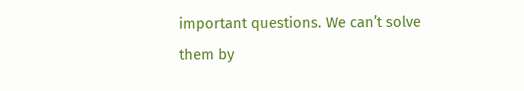important questions. We can’t solve them by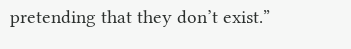pretending that they don’t exist.”